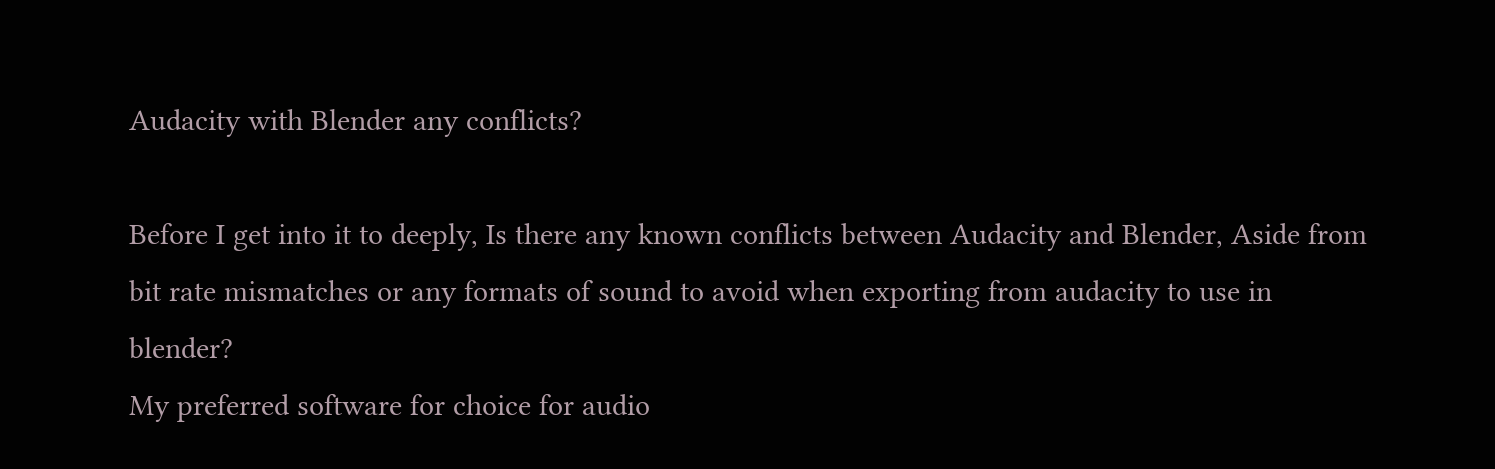Audacity with Blender any conflicts?

Before I get into it to deeply, Is there any known conflicts between Audacity and Blender, Aside from bit rate mismatches or any formats of sound to avoid when exporting from audacity to use in blender?
My preferred software for choice for audio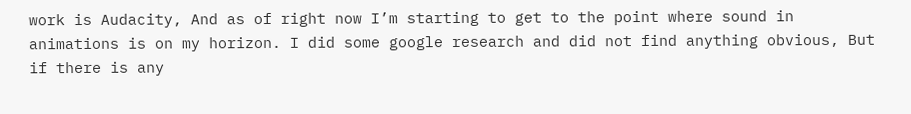work is Audacity, And as of right now I’m starting to get to the point where sound in animations is on my horizon. I did some google research and did not find anything obvious, But if there is any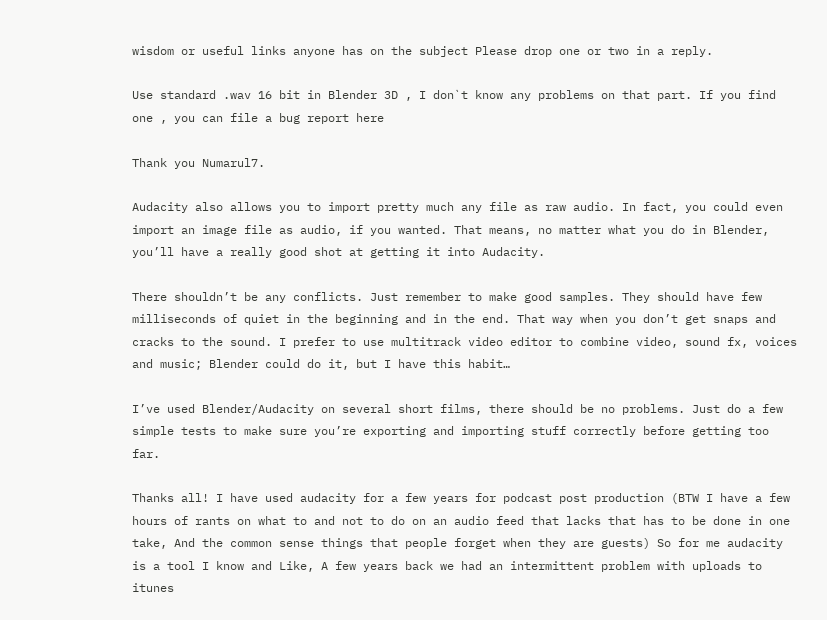wisdom or useful links anyone has on the subject Please drop one or two in a reply.

Use standard .wav 16 bit in Blender 3D , I don`t know any problems on that part. If you find one , you can file a bug report here

Thank you Numarul7.

Audacity also allows you to import pretty much any file as raw audio. In fact, you could even import an image file as audio, if you wanted. That means, no matter what you do in Blender, you’ll have a really good shot at getting it into Audacity.

There shouldn’t be any conflicts. Just remember to make good samples. They should have few milliseconds of quiet in the beginning and in the end. That way when you don’t get snaps and cracks to the sound. I prefer to use multitrack video editor to combine video, sound fx, voices and music; Blender could do it, but I have this habit…

I’ve used Blender/Audacity on several short films, there should be no problems. Just do a few simple tests to make sure you’re exporting and importing stuff correctly before getting too far.

Thanks all! I have used audacity for a few years for podcast post production (BTW I have a few hours of rants on what to and not to do on an audio feed that lacks that has to be done in one take, And the common sense things that people forget when they are guests) So for me audacity is a tool I know and Like, A few years back we had an intermittent problem with uploads to itunes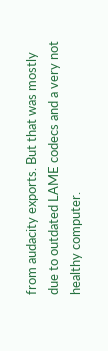from audacity exports. But that was mostly due to outdated LAME codecs and a very not healthy computer.